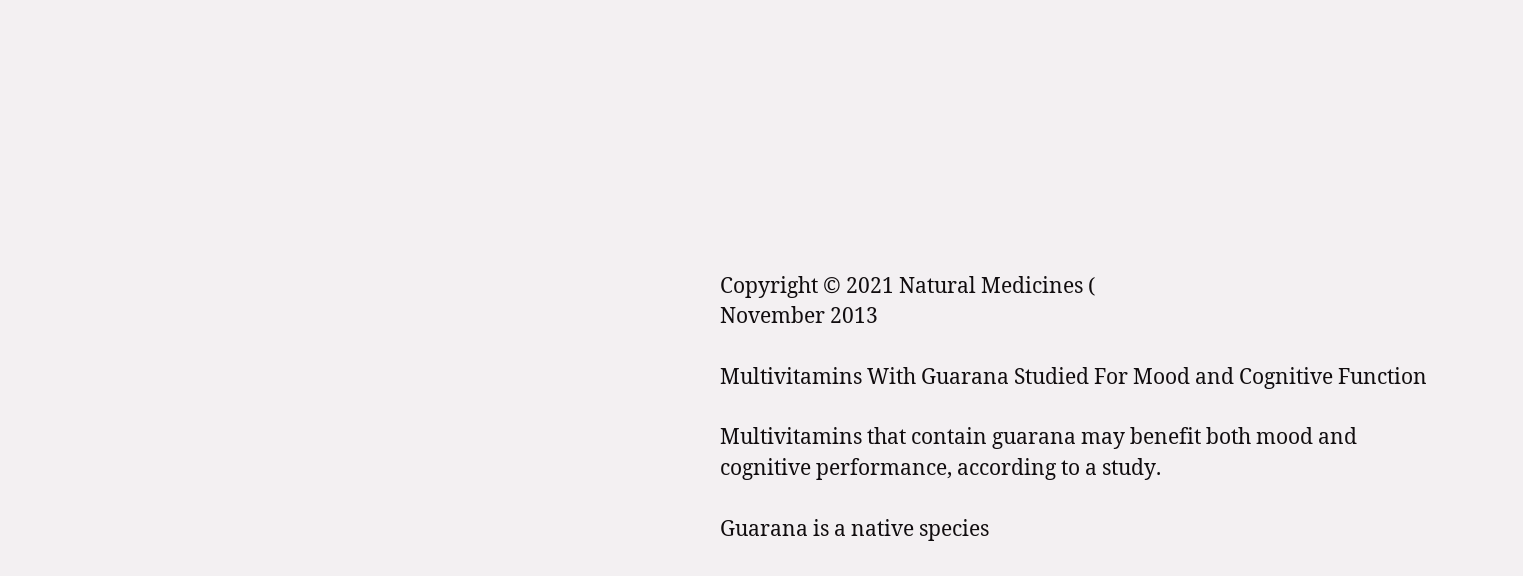Copyright © 2021 Natural Medicines (
November 2013

Multivitamins With Guarana Studied For Mood and Cognitive Function

Multivitamins that contain guarana may benefit both mood and cognitive performance, according to a study.

Guarana is a native species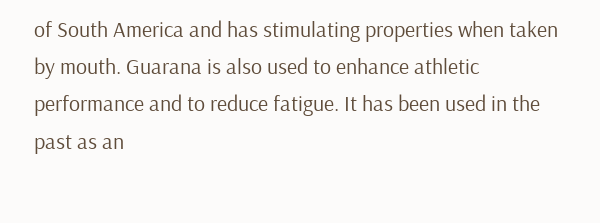of South America and has stimulating properties when taken by mouth. Guarana is also used to enhance athletic performance and to reduce fatigue. It has been used in the past as an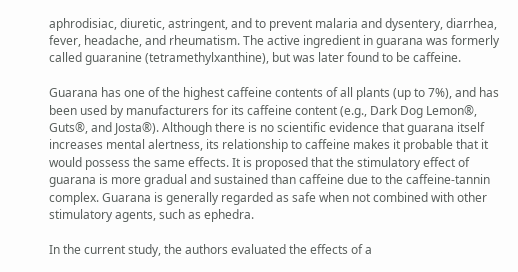aphrodisiac, diuretic, astringent, and to prevent malaria and dysentery, diarrhea, fever, headache, and rheumatism. The active ingredient in guarana was formerly called guaranine (tetramethylxanthine), but was later found to be caffeine.

Guarana has one of the highest caffeine contents of all plants (up to 7%), and has been used by manufacturers for its caffeine content (e.g., Dark Dog Lemon®, Guts®, and Josta®). Although there is no scientific evidence that guarana itself increases mental alertness, its relationship to caffeine makes it probable that it would possess the same effects. It is proposed that the stimulatory effect of guarana is more gradual and sustained than caffeine due to the caffeine-tannin complex. Guarana is generally regarded as safe when not combined with other stimulatory agents, such as ephedra.

In the current study, the authors evaluated the effects of a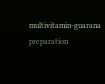multivitamin-guarana preparation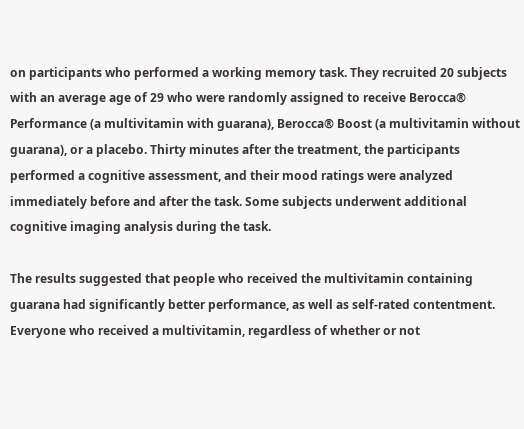on participants who performed a working memory task. They recruited 20 subjects with an average age of 29 who were randomly assigned to receive Berocca® Performance (a multivitamin with guarana), Berocca® Boost (a multivitamin without guarana), or a placebo. Thirty minutes after the treatment, the participants performed a cognitive assessment, and their mood ratings were analyzed immediately before and after the task. Some subjects underwent additional cognitive imaging analysis during the task.

The results suggested that people who received the multivitamin containing guarana had significantly better performance, as well as self-rated contentment. Everyone who received a multivitamin, regardless of whether or not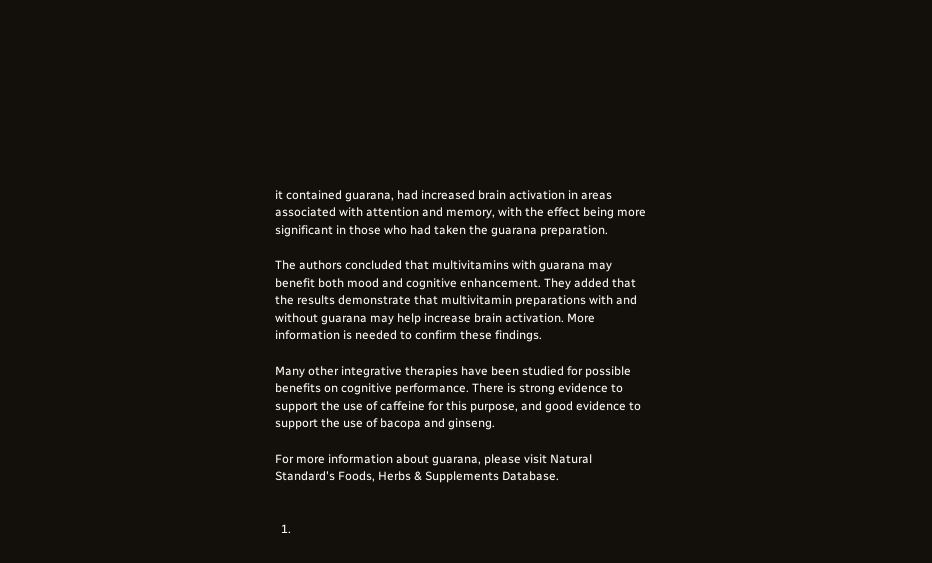it contained guarana, had increased brain activation in areas associated with attention and memory, with the effect being more significant in those who had taken the guarana preparation.

The authors concluded that multivitamins with guarana may benefit both mood and cognitive enhancement. They added that the results demonstrate that multivitamin preparations with and without guarana may help increase brain activation. More information is needed to confirm these findings.

Many other integrative therapies have been studied for possible benefits on cognitive performance. There is strong evidence to support the use of caffeine for this purpose, and good evidence to support the use of bacopa and ginseng.

For more information about guarana, please visit Natural Standard's Foods, Herbs & Supplements Database.


  1.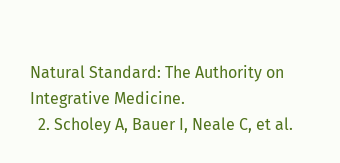Natural Standard: The Authority on Integrative Medicine.
  2. Scholey A, Bauer I, Neale C, et al.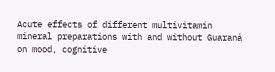Acute effects of different multivitamin mineral preparations with and without Guaraná on mood, cognitive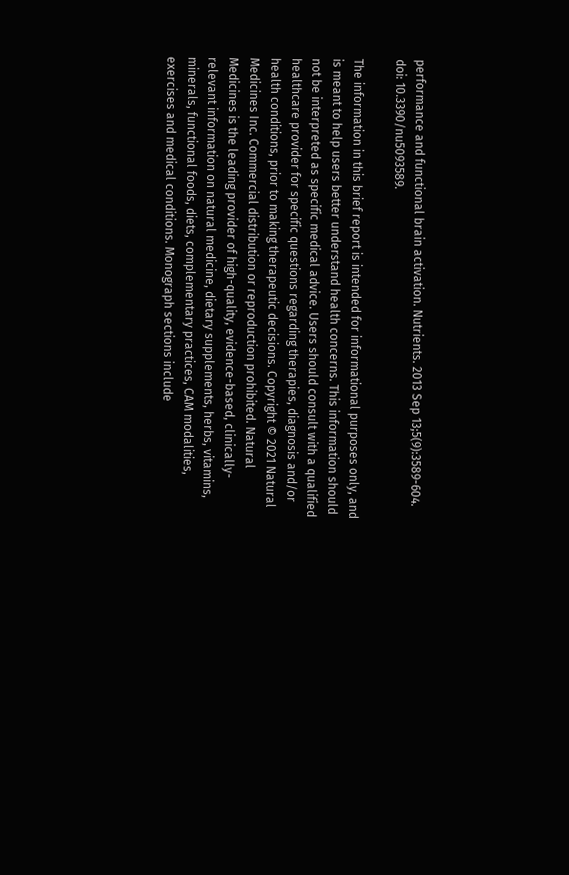performance and functional brain activation. Nutrients. 2013 Sep 13;5(9):3589-604. doi: 10.3390/nu5093589.

The information in this brief report is intended for informational purposes only, and is meant to help users better understand health concerns. This information should not be interpreted as specific medical advice. Users should consult with a qualified healthcare provider for specific questions regarding therapies, diagnosis and/or health conditions, prior to making therapeutic decisions. Copyright © 2021 Natural Medicines Inc. Commercial distribution or reproduction prohibited. Natural Medicines is the leading provider of high-quality, evidence-based, clinically-relevant information on natural medicine, dietary supplements, herbs, vitamins, minerals, functional foods, diets, complementary practices, CAM modalities, exercises and medical conditions. Monograph sections include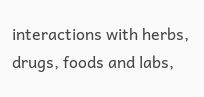interactions with herbs, drugs, foods and labs,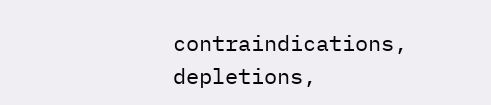contraindications, depletions,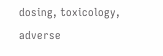dosing, toxicology, adverse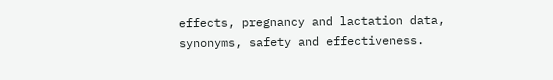effects, pregnancy and lactation data, synonyms, safety and effectiveness.